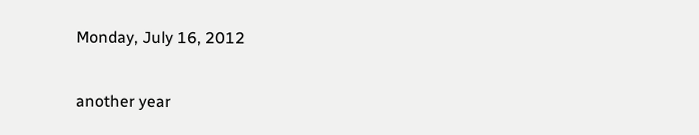Monday, July 16, 2012

another year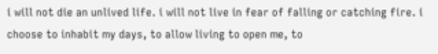i will not die an unlived life. i will not live in fear of falling or catching fire. i choose to inhabit my days, to allow living to open me, to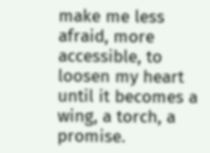make me less afraid, more accessible, to loosen my heart until it becomes a wing, a torch, a promise.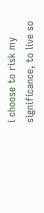i choose to risk my significance, to live so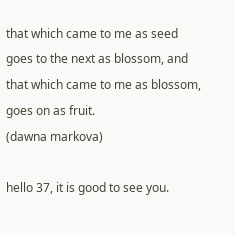that which came to me as seed goes to the next as blossom, and that which came to me as blossom, goes on as fruit.
(dawna markova)

hello 37, it is good to see you.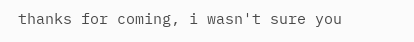thanks for coming, i wasn't sure you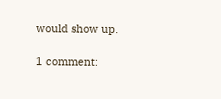would show up.

1 comment: